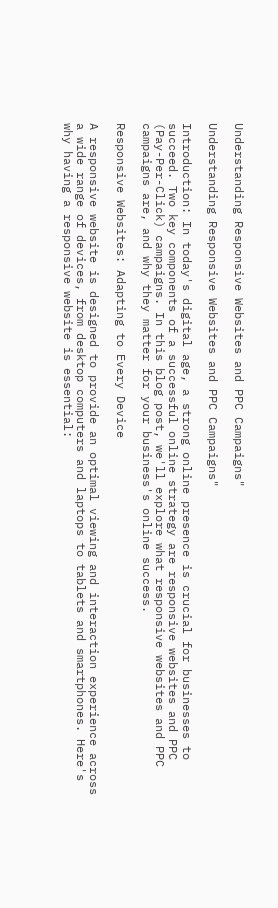Understanding Responsive Websites and PPC Campaigns"

Understanding Responsive Websites and PPC Campaigns"

Introduction: In today's digital age, a strong online presence is crucial for businesses to succeed. Two key components of a successful online strategy are responsive websites and PPC (Pay-Per-Click) campaigns. In this blog post, we'll explore what responsive websites and PPC campaigns are, and why they matter for your business's online success.

Responsive Websites: Adapting to Every Device

A responsive website is designed to provide an optimal viewing and interaction experience across a wide range of devices, from desktop computers and laptops to tablets and smartphones. Here's why having a responsive website is essential: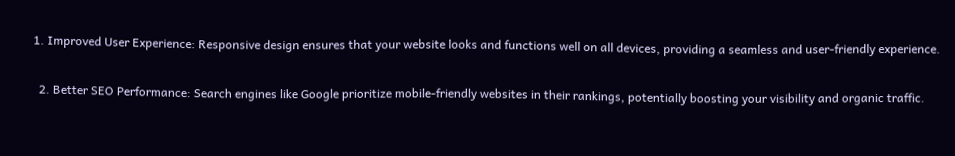1. Improved User Experience: Responsive design ensures that your website looks and functions well on all devices, providing a seamless and user-friendly experience.

  2. Better SEO Performance: Search engines like Google prioritize mobile-friendly websites in their rankings, potentially boosting your visibility and organic traffic.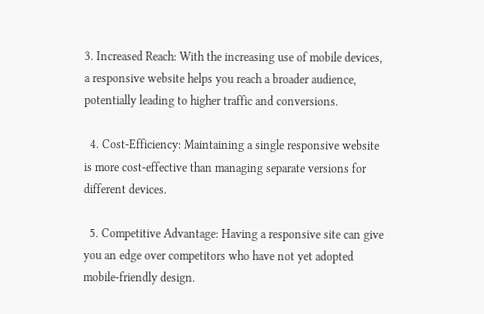3. Increased Reach: With the increasing use of mobile devices, a responsive website helps you reach a broader audience, potentially leading to higher traffic and conversions.

  4. Cost-Efficiency: Maintaining a single responsive website is more cost-effective than managing separate versions for different devices.

  5. Competitive Advantage: Having a responsive site can give you an edge over competitors who have not yet adopted mobile-friendly design.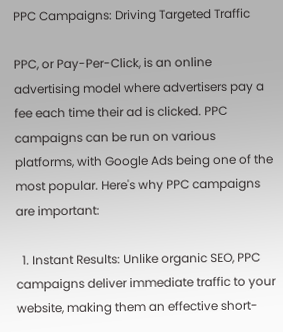PPC Campaigns: Driving Targeted Traffic

PPC, or Pay-Per-Click, is an online advertising model where advertisers pay a fee each time their ad is clicked. PPC campaigns can be run on various platforms, with Google Ads being one of the most popular. Here's why PPC campaigns are important:

  1. Instant Results: Unlike organic SEO, PPC campaigns deliver immediate traffic to your website, making them an effective short-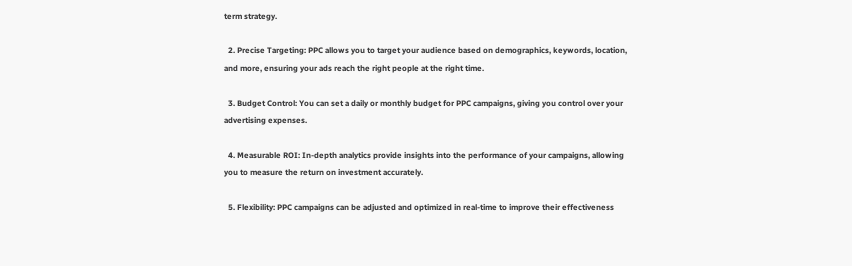term strategy.

  2. Precise Targeting: PPC allows you to target your audience based on demographics, keywords, location, and more, ensuring your ads reach the right people at the right time.

  3. Budget Control: You can set a daily or monthly budget for PPC campaigns, giving you control over your advertising expenses.

  4. Measurable ROI: In-depth analytics provide insights into the performance of your campaigns, allowing you to measure the return on investment accurately.

  5. Flexibility: PPC campaigns can be adjusted and optimized in real-time to improve their effectiveness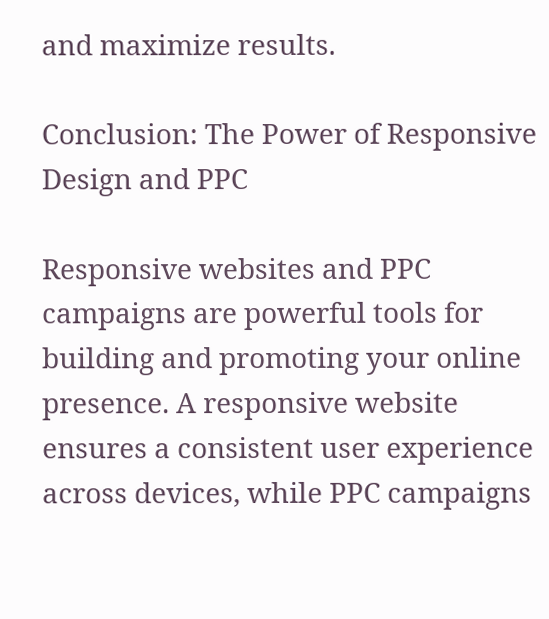and maximize results.

Conclusion: The Power of Responsive Design and PPC

Responsive websites and PPC campaigns are powerful tools for building and promoting your online presence. A responsive website ensures a consistent user experience across devices, while PPC campaigns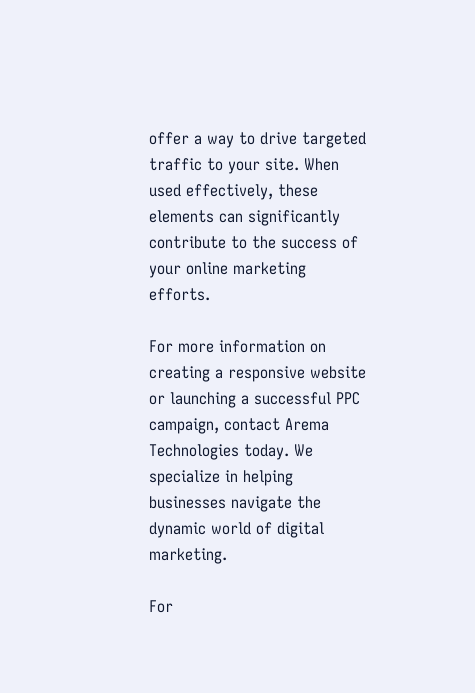offer a way to drive targeted traffic to your site. When used effectively, these elements can significantly contribute to the success of your online marketing efforts.

For more information on creating a responsive website or launching a successful PPC campaign, contact Arema Technologies today. We specialize in helping businesses navigate the dynamic world of digital marketing.

For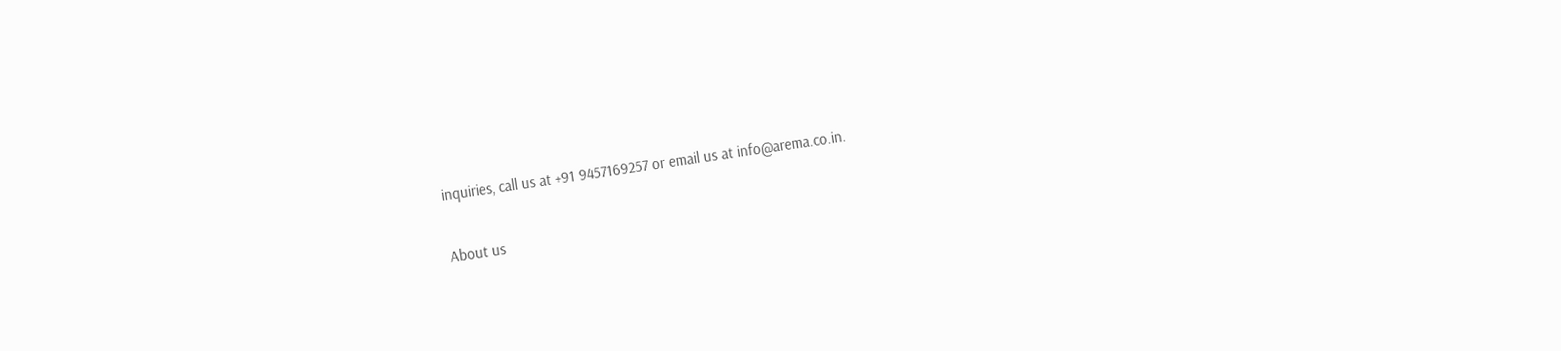inquiries, call us at +91 9457169257 or email us at info@arema.co.in.

About us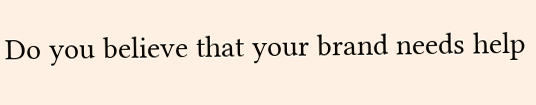Do you believe that your brand needs help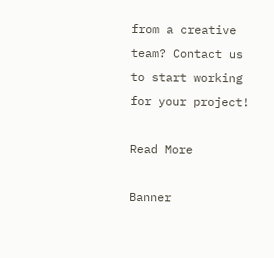from a creative team? Contact us to start working for your project!

Read More

Banner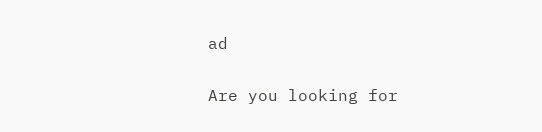ad


Are you looking for